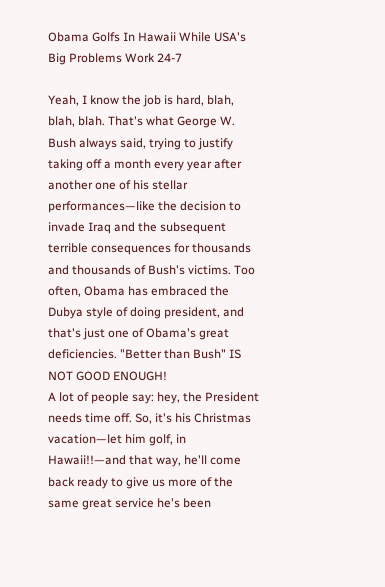Obama Golfs In Hawaii While USA's Big Problems Work 24-7

Yeah, I know the job is hard, blah, blah, blah. That's what George W. Bush always said, trying to justify taking off a month every year after another one of his stellar performances—like the decision to invade Iraq and the subsequent terrible consequences for thousands and thousands of Bush's victims. Too often, Obama has embraced the Dubya style of doing president, and that's just one of Obama's great deficiencies. "Better than Bush" IS NOT GOOD ENOUGH!
A lot of people say: hey, the President needs time off. So, it's his Christmas vacation—let him golf, in Hawaii!!—and that way, he'll come back ready to give us more of the same great service he's been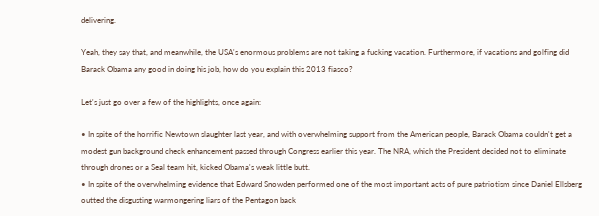delivering.

Yeah, they say that, and meanwhile, the USA's enormous problems are not taking a fucking vacation. Furthermore, if vacations and golfing did Barack Obama any good in doing his job, how do you explain this 2013 fiasco?

Let's just go over a few of the highlights, once again:

• In spite of the horrific Newtown slaughter last year, and with overwhelming support from the American people, Barack Obama couldn't get a modest gun background check enhancement passed through Congress earlier this year. The NRA, which the President decided not to eliminate through drones or a Seal team hit, kicked Obama's weak little butt.
• In spite of the overwhelming evidence that Edward Snowden performed one of the most important acts of pure patriotism since Daniel Ellsberg outted the disgusting warmongering liars of the Pentagon back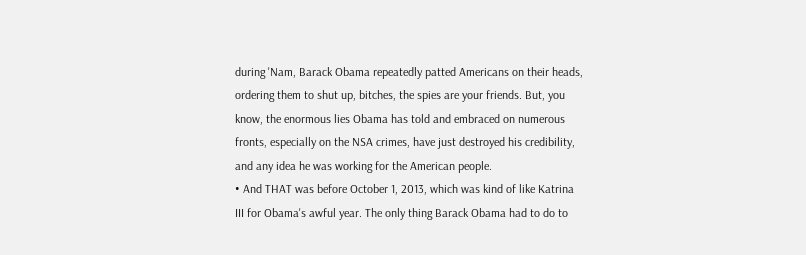during 'Nam, Barack Obama repeatedly patted Americans on their heads, ordering them to shut up, bitches, the spies are your friends. But, you know, the enormous lies Obama has told and embraced on numerous fronts, especially on the NSA crimes, have just destroyed his credibility, and any idea he was working for the American people.
• And THAT was before October 1, 2013, which was kind of like Katrina III for Obama's awful year. The only thing Barack Obama had to do to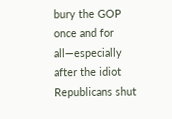bury the GOP once and for all—especially after the idiot Republicans shut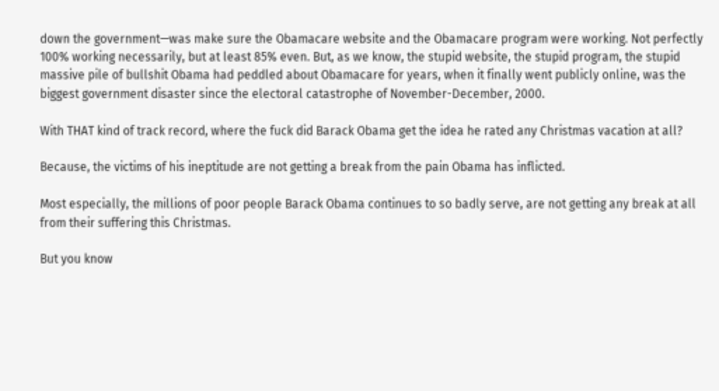down the government—was make sure the Obamacare website and the Obamacare program were working. Not perfectly 100% working necessarily, but at least 85% even. But, as we know, the stupid website, the stupid program, the stupid massive pile of bullshit Obama had peddled about Obamacare for years, when it finally went publicly online, was the biggest government disaster since the electoral catastrophe of November-December, 2000.

With THAT kind of track record, where the fuck did Barack Obama get the idea he rated any Christmas vacation at all?

Because, the victims of his ineptitude are not getting a break from the pain Obama has inflicted.

Most especially, the millions of poor people Barack Obama continues to so badly serve, are not getting any break at all from their suffering this Christmas.

But you know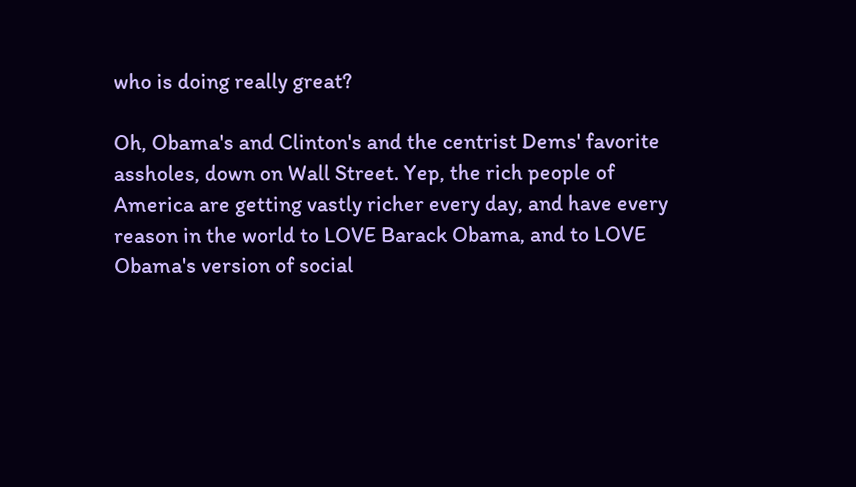who is doing really great?

Oh, Obama's and Clinton's and the centrist Dems' favorite assholes, down on Wall Street. Yep, the rich people of America are getting vastly richer every day, and have every reason in the world to LOVE Barack Obama, and to LOVE Obama's version of social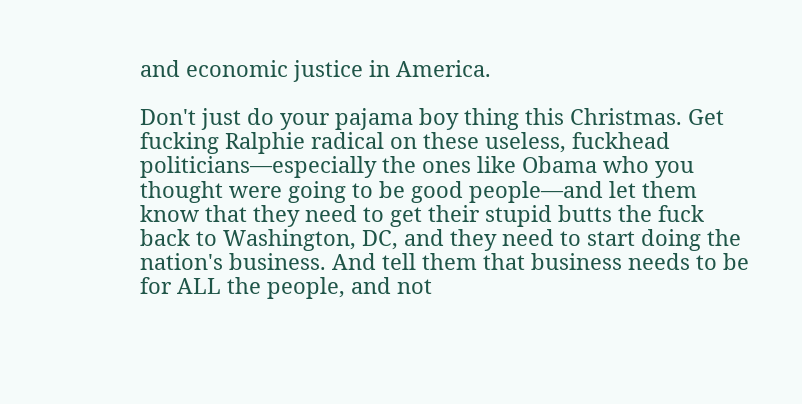and economic justice in America.

Don't just do your pajama boy thing this Christmas. Get fucking Ralphie radical on these useless, fuckhead politicians—especially the ones like Obama who you thought were going to be good people—and let them know that they need to get their stupid butts the fuck back to Washington, DC, and they need to start doing the nation's business. And tell them that business needs to be for ALL the people, and not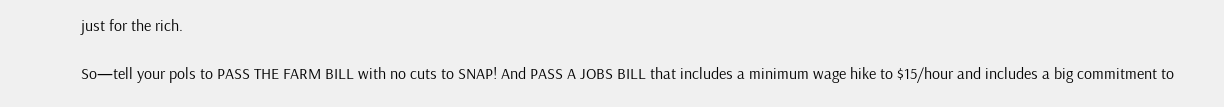just for the rich.

So—tell your pols to PASS THE FARM BILL with no cuts to SNAP! And PASS A JOBS BILL that includes a minimum wage hike to $15/hour and includes a big commitment to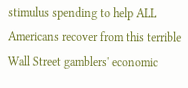stimulus spending to help ALL Americans recover from this terrible Wall Street gamblers' economic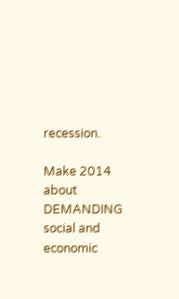recession.

Make 2014 about DEMANDING social and economic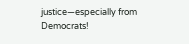justice—especially from Democrats!